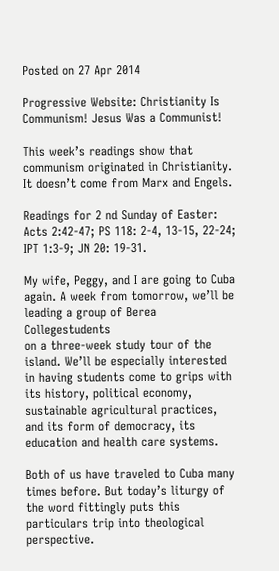Posted on 27 Apr 2014

Progressive Website: Christianity Is Communism! Jesus Was a Communist!

This week’s readings show that communism originated in Christianity. It doesn’t come from Marx and Engels.

Readings for 2 nd Sunday of Easter: Acts 2:42-47; PS 118: 2-4, 13-15, 22-24; IPT 1:3-9; JN 20: 19-31.

My wife, Peggy, and I are going to Cuba again. A week from tomorrow, we’ll be leading a group of Berea Collegestudents
on a three-week study tour of the island. We’ll be especially interested in having students come to grips with its history, political economy, sustainable agricultural practices, and its form of democracy, its education and health care systems.

Both of us have traveled to Cuba many times before. But today’s liturgy of the word fittingly puts this particulars trip into theological perspective.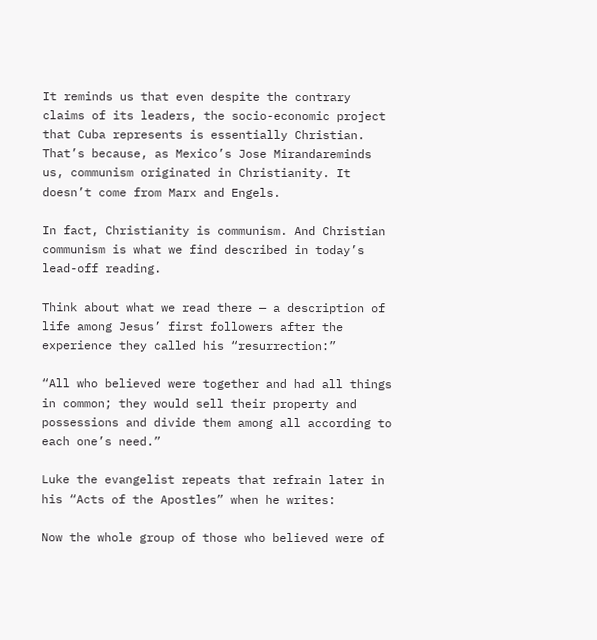It reminds us that even despite the contrary claims of its leaders, the socio-economic project that Cuba represents is essentially Christian. That’s because, as Mexico’s Jose Mirandareminds us, communism originated in Christianity. It doesn’t come from Marx and Engels.

In fact, Christianity is communism. And Christian communism is what we find described in today’s lead-off reading.

Think about what we read there — a description of life among Jesus’ first followers after the experience they called his “resurrection:”

“All who believed were together and had all things in common; they would sell their property and possessions and divide them among all according to each one’s need.”

Luke the evangelist repeats that refrain later in his “Acts of the Apostles” when he writes:

Now the whole group of those who believed were of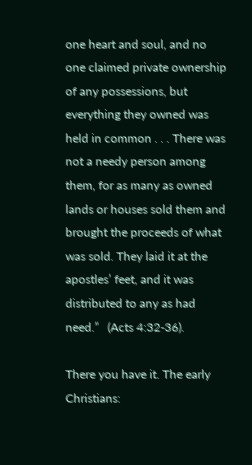one heart and soul, and no one claimed private ownership of any possessions, but everything they owned was held in common . . . There was not a needy person among them, for as many as owned lands or houses sold them and brought the proceeds of what was sold. They laid it at the apostles’ feet, and it was distributed to any as had need.”   (Acts 4:32-36).

There you have it. The early Christians: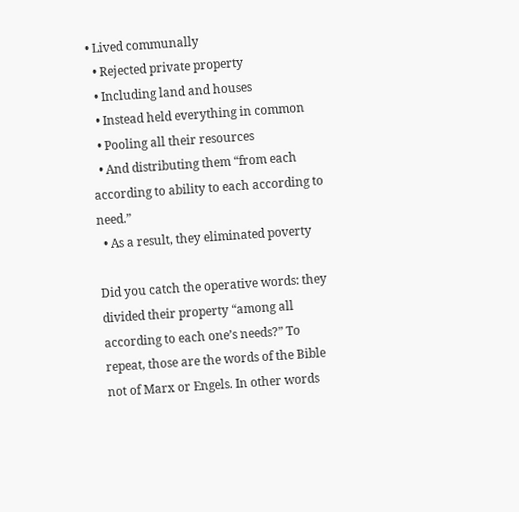• Lived communally
  • Rejected private property
  • Including land and houses
  • Instead held everything in common
  • Pooling all their resources
  • And distributing them “from each according to ability to each according to need.”
  • As a result, they eliminated poverty

Did you catch the operative words: they divided their property “among all according to each one’s needs?” To repeat, those are the words of the Bible not of Marx or Engels. In other words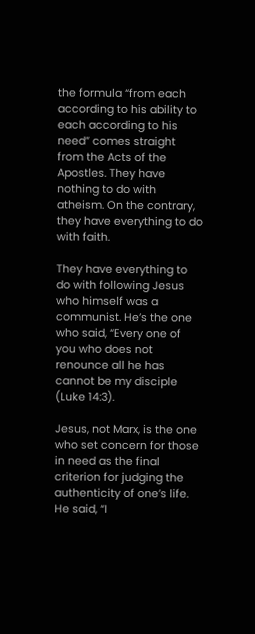the formula “from each according to his ability to each according to his need” comes straight from the Acts of the Apostles. They have nothing to do with atheism. On the contrary, they have everything to do with faith.

They have everything to do with following Jesus who himself was a communist. He’s the one who said, “Every one of you who does not renounce all he has cannot be my disciple (Luke 14:3).

Jesus, not Marx, is the one who set concern for those in need as the final criterion for judging the authenticity of one’s life. He said, “I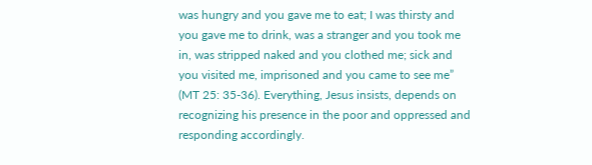was hungry and you gave me to eat; I was thirsty and you gave me to drink, was a stranger and you took me in, was stripped naked and you clothed me; sick and you visited me, imprisoned and you came to see me” (MT 25: 35-36). Everything, Jesus insists, depends on recognizing his presence in the poor and oppressed and responding accordingly.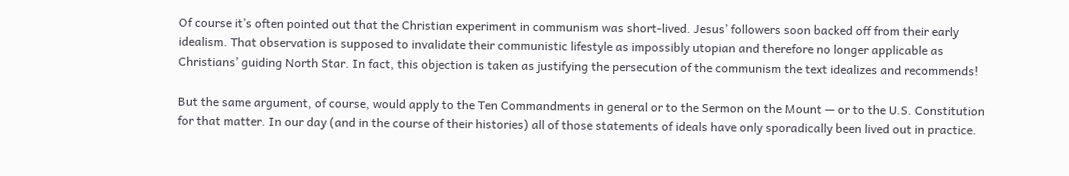Of course it’s often pointed out that the Christian experiment in communism was short-lived. Jesus’ followers soon backed off from their early idealism. That observation is supposed to invalidate their communistic lifestyle as impossibly utopian and therefore no longer applicable as Christians’ guiding North Star. In fact, this objection is taken as justifying the persecution of the communism the text idealizes and recommends!

But the same argument, of course, would apply to the Ten Commandments in general or to the Sermon on the Mount — or to the U.S. Constitution for that matter. In our day (and in the course of their histories) all of those statements of ideals have only sporadically been lived out in practice.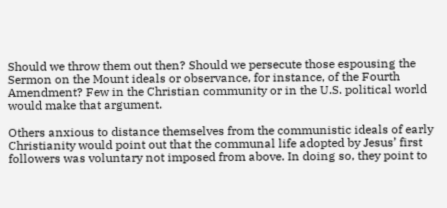Should we throw them out then? Should we persecute those espousing the Sermon on the Mount ideals or observance, for instance, of the Fourth Amendment? Few in the Christian community or in the U.S. political world would make that argument.

Others anxious to distance themselves from the communistic ideals of early Christianity would point out that the communal life adopted by Jesus’ first followers was voluntary not imposed from above. In doing so, they point to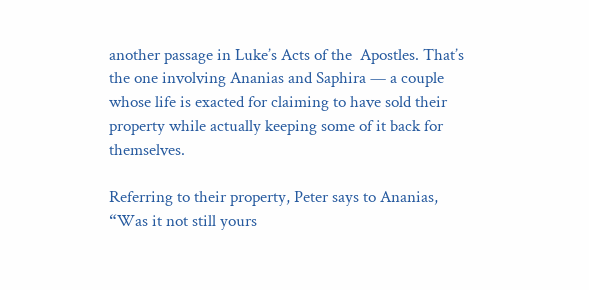another passage in Luke’s Acts of the  Apostles. That’s the one involving Ananias and Saphira — a couple whose life is exacted for claiming to have sold their property while actually keeping some of it back for themselves.

Referring to their property, Peter says to Ananias, “Was it not still yours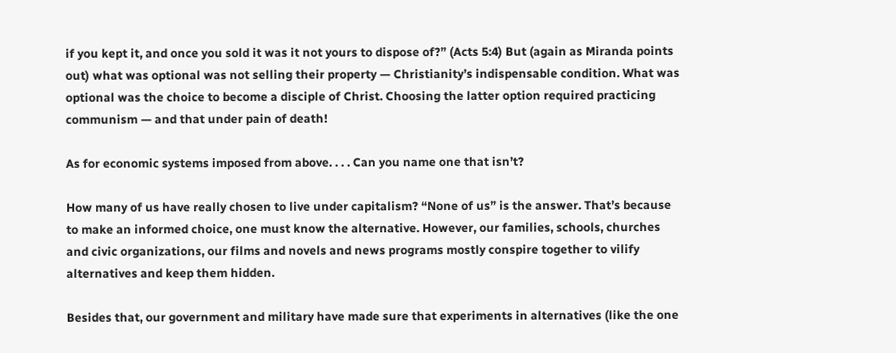if you kept it, and once you sold it was it not yours to dispose of?” (Acts 5:4) But (again as Miranda points out) what was optional was not selling their property — Christianity’s indispensable condition. What was optional was the choice to become a disciple of Christ. Choosing the latter option required practicing communism — and that under pain of death!

As for economic systems imposed from above. . . . Can you name one that isn’t?

How many of us have really chosen to live under capitalism? “None of us” is the answer. That’s because to make an informed choice, one must know the alternative. However, our families, schools, churches and civic organizations, our films and novels and news programs mostly conspire together to vilify alternatives and keep them hidden.

Besides that, our government and military have made sure that experiments in alternatives (like the one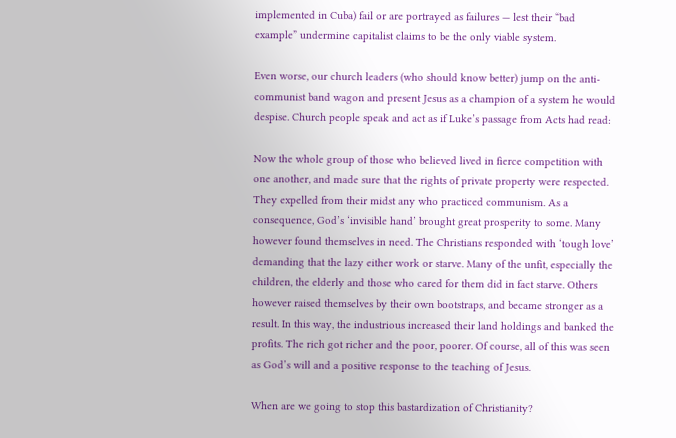implemented in Cuba) fail or are portrayed as failures — lest their “bad example” undermine capitalist claims to be the only viable system.

Even worse, our church leaders (who should know better) jump on the anti-communist band wagon and present Jesus as a champion of a system he would despise. Church people speak and act as if Luke’s passage from Acts had read:

Now the whole group of those who believed lived in fierce competition with one another, and made sure that the rights of private property were respected. They expelled from their midst any who practiced communism. As a consequence, God’s ‘invisible hand’ brought great prosperity to some. Many however found themselves in need. The Christians responded with ‘tough love’ demanding that the lazy either work or starve. Many of the unfit, especially the children, the elderly and those who cared for them did in fact starve. Others however raised themselves by their own bootstraps, and became stronger as a result. In this way, the industrious increased their land holdings and banked the profits. The rich got richer and the poor, poorer. Of course, all of this was seen as God’s will and a positive response to the teaching of Jesus.

When are we going to stop this bastardization of Christianity?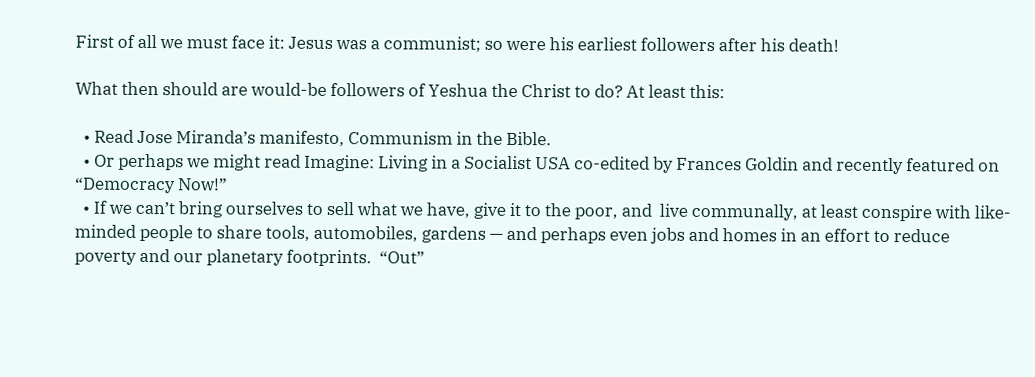First of all we must face it: Jesus was a communist; so were his earliest followers after his death!

What then should are would-be followers of Yeshua the Christ to do? At least this:

  • Read Jose Miranda’s manifesto, Communism in the Bible.
  • Or perhaps we might read Imagine: Living in a Socialist USA co-edited by Frances Goldin and recently featured on “Democracy Now!”
  • If we can’t bring ourselves to sell what we have, give it to the poor, and  live communally, at least conspire with like-minded people to share tools, automobiles, gardens — and perhaps even jobs and homes in an effort to reduce poverty and our planetary footprints.  “Out”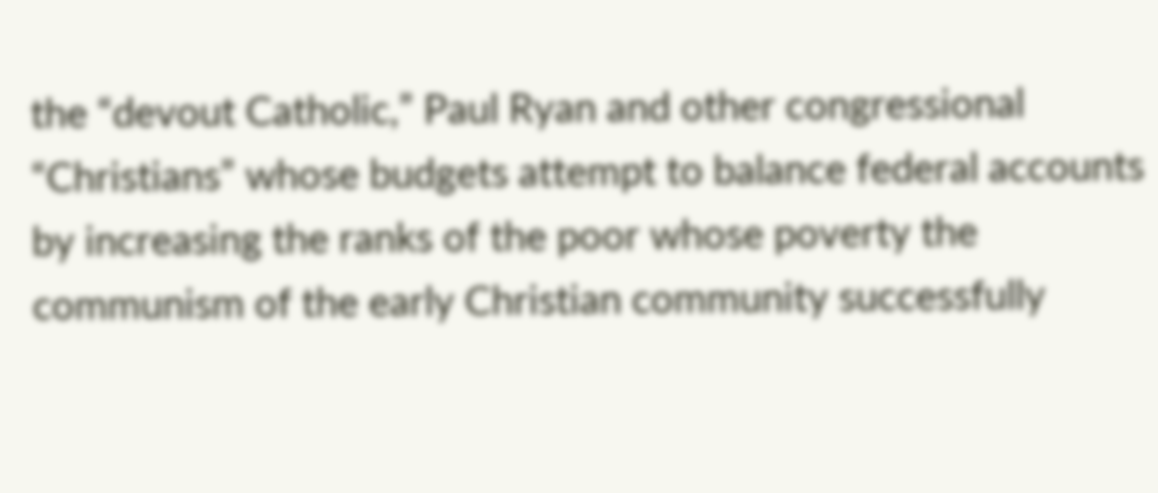the “devout Catholic,” Paul Ryan and other congressional “Christians” whose budgets attempt to balance federal accounts by increasing the ranks of the poor whose poverty the communism of the early Christian community successfully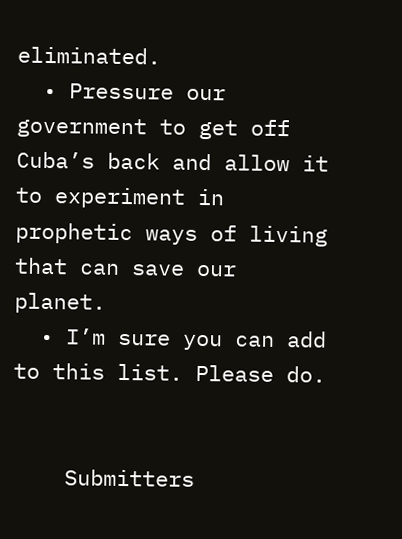eliminated.
  • Pressure our government to get off Cuba’s back and allow it to experiment in prophetic ways of living that can save our planet.
  • I’m sure you can add to this list. Please do.


    Submitters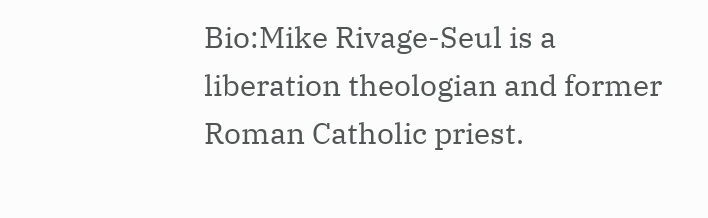Bio:Mike Rivage-Seul is a liberation theologian and former Roman Catholic priest.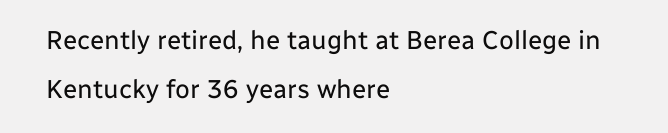Recently retired, he taught at Berea College in Kentucky for 36 years where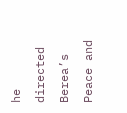he directed Berea’s Peace and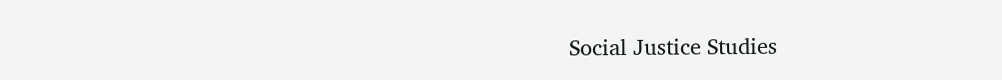Social Justice Studies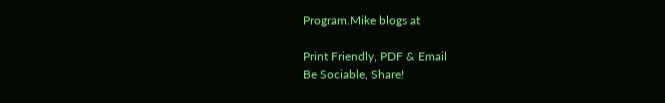Program.Mike blogs at

Print Friendly, PDF & Email
Be Sociable, Share!